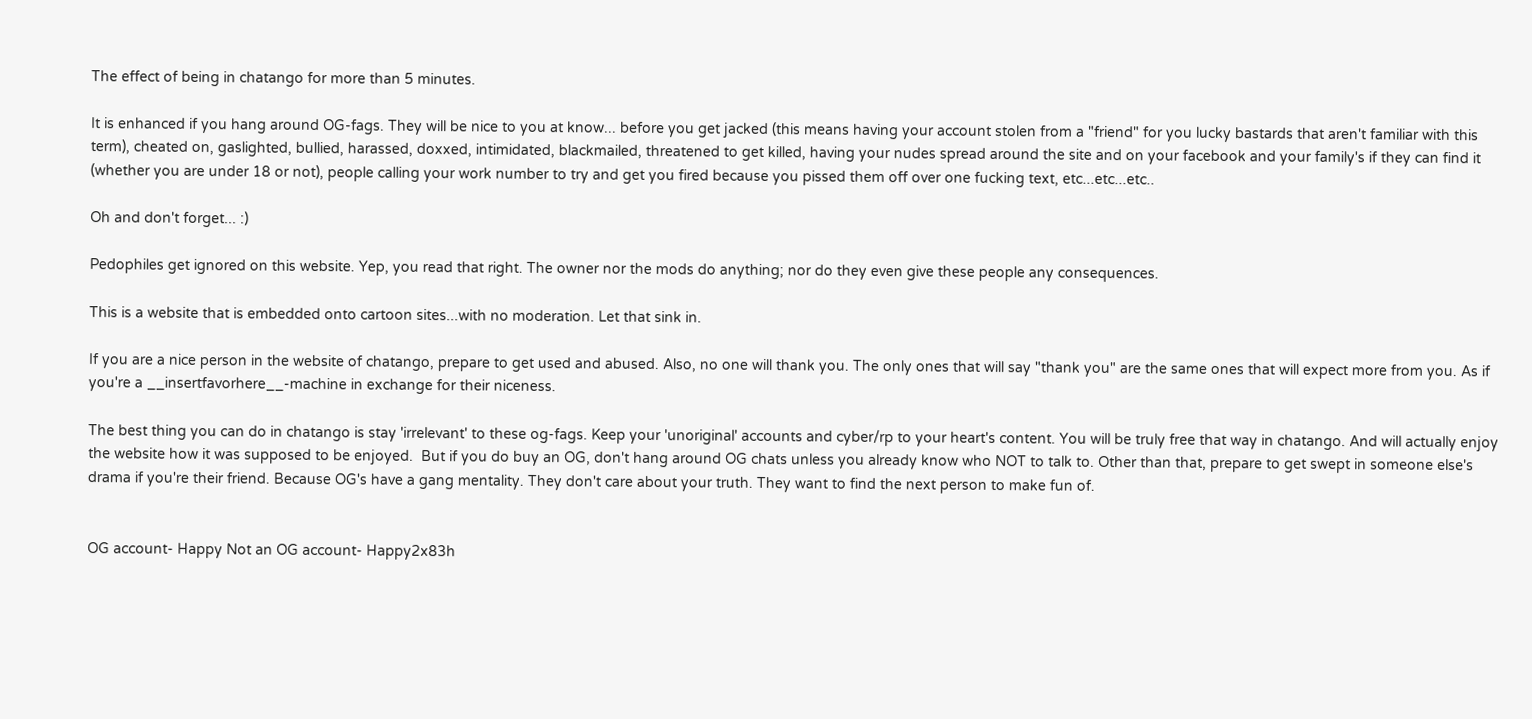The effect of being in chatango for more than 5 minutes.

It is enhanced if you hang around OG-fags. They will be nice to you at know... before you get jacked (this means having your account stolen from a "friend" for you lucky bastards that aren't familiar with this term), cheated on, gaslighted, bullied, harassed, doxxed, intimidated, blackmailed, threatened to get killed, having your nudes spread around the site and on your facebook and your family's if they can find it (whether you are under 18 or not), people calling your work number to try and get you fired because you pissed them off over one fucking text, etc...etc...etc..

Oh and don't forget... :)

Pedophiles get ignored on this website. Yep, you read that right. The owner nor the mods do anything; nor do they even give these people any consequences.

This is a website that is embedded onto cartoon sites...with no moderation. Let that sink in.

If you are a nice person in the website of chatango, prepare to get used and abused. Also, no one will thank you. The only ones that will say "thank you" are the same ones that will expect more from you. As if you're a __insertfavorhere__-machine in exchange for their niceness.

The best thing you can do in chatango is stay 'irrelevant' to these og-fags. Keep your 'unoriginal' accounts and cyber/rp to your heart's content. You will be truly free that way in chatango. And will actually enjoy the website how it was supposed to be enjoyed.  But if you do buy an OG, don't hang around OG chats unless you already know who NOT to talk to. Other than that, prepare to get swept in someone else's drama if you're their friend. Because OG's have a gang mentality. They don't care about your truth. They want to find the next person to make fun of.


OG account- Happy Not an OG account- Happy2x83h